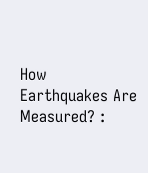How Earthquakes Are Measured? :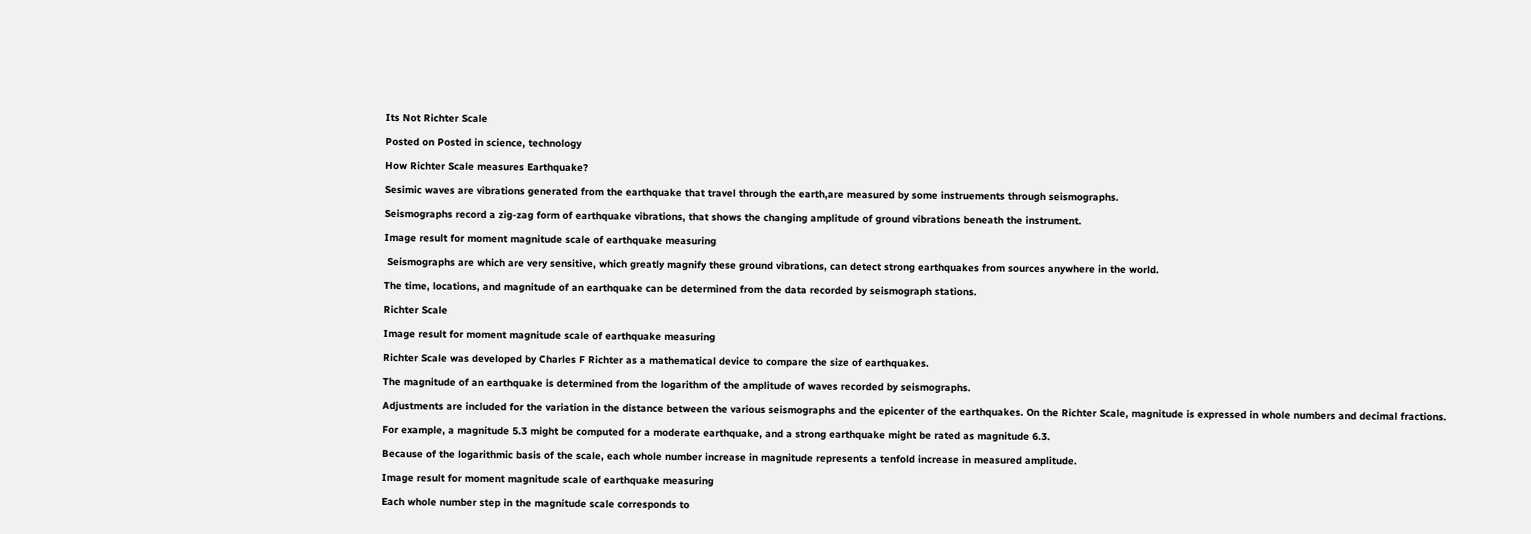Its Not Richter Scale

Posted on Posted in science, technology

How Richter Scale measures Earthquake?

Sesimic waves are vibrations generated from the earthquake that travel through the earth,are measured by some instruements through seismographs.

Seismographs record a zig-zag form of earthquake vibrations, that shows the changing amplitude of ground vibrations beneath the instrument.

Image result for moment magnitude scale of earthquake measuring

 Seismographs are which are very sensitive, which greatly magnify these ground vibrations, can detect strong earthquakes from sources anywhere in the world.

The time, locations, and magnitude of an earthquake can be determined from the data recorded by seismograph stations.

Richter Scale

Image result for moment magnitude scale of earthquake measuring

Richter Scale was developed by Charles F Richter as a mathematical device to compare the size of earthquakes.

The magnitude of an earthquake is determined from the logarithm of the amplitude of waves recorded by seismographs.

Adjustments are included for the variation in the distance between the various seismographs and the epicenter of the earthquakes. On the Richter Scale, magnitude is expressed in whole numbers and decimal fractions.

For example, a magnitude 5.3 might be computed for a moderate earthquake, and a strong earthquake might be rated as magnitude 6.3.

Because of the logarithmic basis of the scale, each whole number increase in magnitude represents a tenfold increase in measured amplitude.

Image result for moment magnitude scale of earthquake measuring

Each whole number step in the magnitude scale corresponds to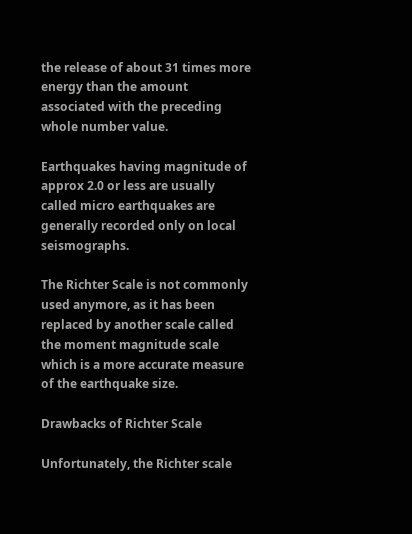the release of about 31 times more energy than the amount associated with the preceding whole number value.

Earthquakes having magnitude of approx 2.0 or less are usually called micro earthquakes are generally recorded only on local seismographs.

The Richter Scale is not commonly used anymore, as it has been replaced by another scale called the moment magnitude scale which is a more accurate measure of the earthquake size.

Drawbacks of Richter Scale

Unfortunately, the Richter scale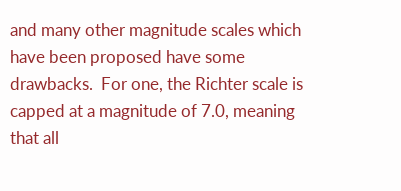and many other magnitude scales which have been proposed have some drawbacks.  For one, the Richter scale is capped at a magnitude of 7.0, meaning that all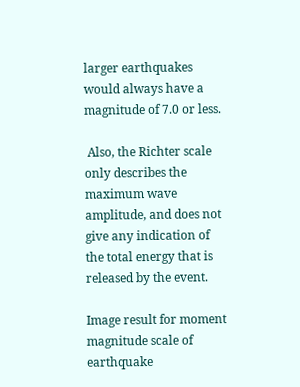larger earthquakes would always have a magnitude of 7.0 or less.

 Also, the Richter scale only describes the maximum wave amplitude, and does not give any indication of the total energy that is released by the event.

Image result for moment magnitude scale of earthquake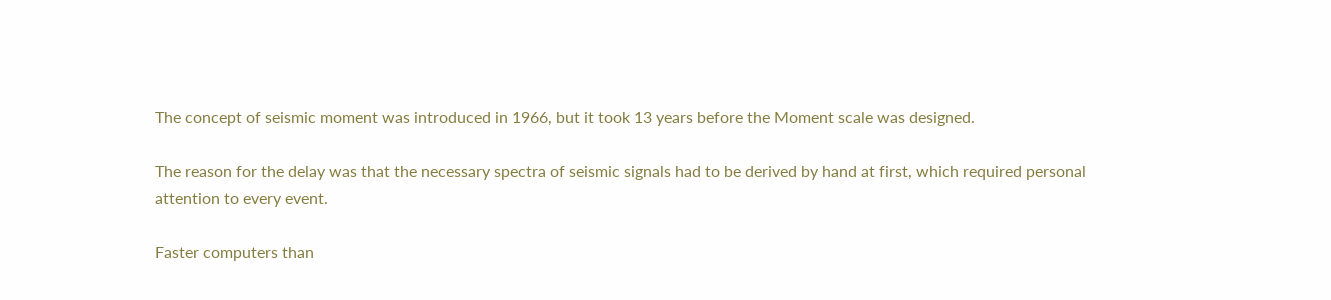The concept of seismic moment was introduced in 1966, but it took 13 years before the Moment scale was designed.

The reason for the delay was that the necessary spectra of seismic signals had to be derived by hand at first, which required personal attention to every event.

Faster computers than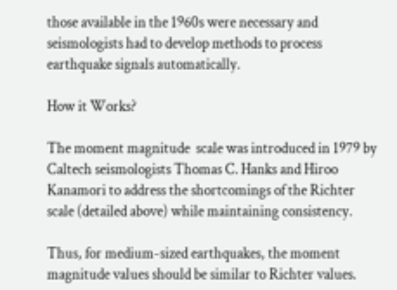those available in the 1960s were necessary and seismologists had to develop methods to process earthquake signals automatically.

How it Works?

The moment magnitude  scale was introduced in 1979 by Caltech seismologists Thomas C. Hanks and Hiroo Kanamori to address the shortcomings of the Richter scale (detailed above) while maintaining consistency.

Thus, for medium-sized earthquakes, the moment magnitude values should be similar to Richter values.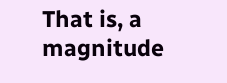That is, a magnitude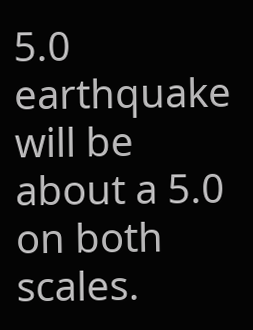5.0 earthquake will be about a 5.0 on both scales.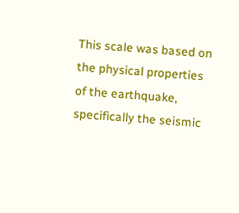This scale was based on the physical properties of the earthquake, specifically the seismic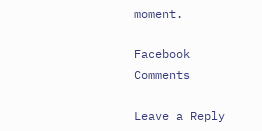moment.

Facebook Comments

Leave a Reply